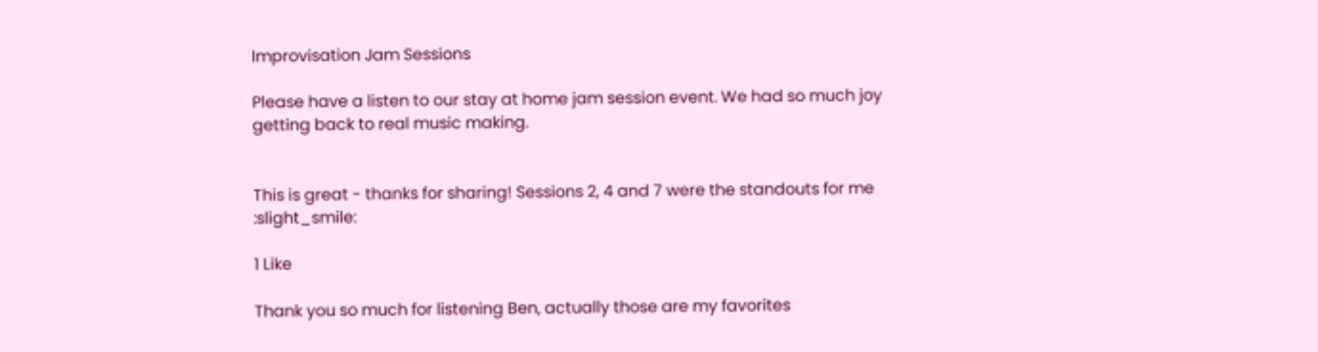Improvisation Jam Sessions

Please have a listen to our stay at home jam session event. We had so much joy getting back to real music making.


This is great - thanks for sharing! Sessions 2, 4 and 7 were the standouts for me :slight_smile:

1 Like

Thank you so much for listening Ben, actually those are my favorites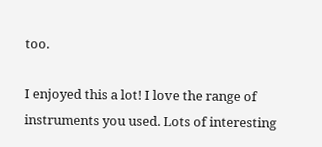too.

I enjoyed this a lot! I love the range of instruments you used. Lots of interesting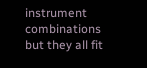instrument combinations but they all fit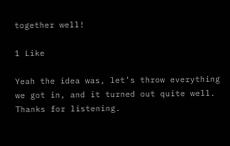together well!

1 Like

Yeah the idea was, let’s throw everything we got in, and it turned out quite well.
Thanks for listening.